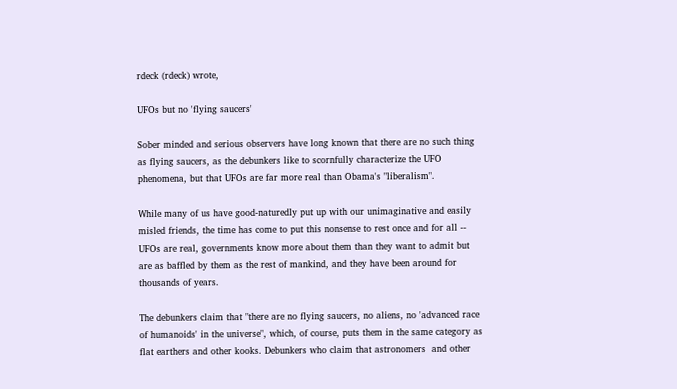rdeck (rdeck) wrote,

UFOs but no 'flying saucers'

Sober minded and serious observers have long known that there are no such thing as flying saucers, as the debunkers like to scornfully characterize the UFO phenomena, but that UFOs are far more real than Obama's "liberalism".

While many of us have good-naturedly put up with our unimaginative and easily misled friends, the time has come to put this nonsense to rest once and for all -- UFOs are real, governments know more about them than they want to admit but are as baffled by them as the rest of mankind, and they have been around for thousands of years.

The debunkers claim that "there are no flying saucers, no aliens, no 'advanced race of humanoids' in the universe", which, of course, puts them in the same category as flat earthers and other kooks. Debunkers who claim that astronomers  and other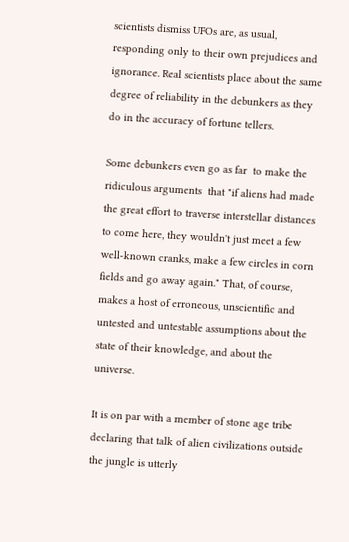scientists dismiss UFOs are, as usual, responding only to their own prejudices and ignorance. Real scientists place about the same degree of reliability in the debunkers as they do in the accuracy of fortune tellers.

Some debunkers even go as far  to make the ridiculous arguments  that "if aliens had made the great effort to traverse interstellar distances to come here, they wouldn't just meet a few well-known cranks, make a few circles in corn fields and go away again." That, of course, makes a host of erroneous, unscientific and untested and untestable assumptions about the state of their knowledge, and about the universe.

It is on par with a member of stone age tribe declaring that talk of alien civilizations outside the jungle is utterly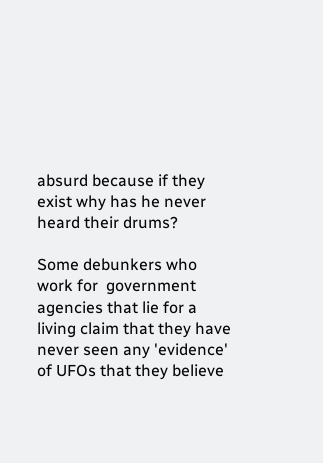absurd because if they exist why has he never heard their drums?

Some debunkers who work for  government agencies that lie for a living claim that they have never seen any 'evidence' of UFOs that they believe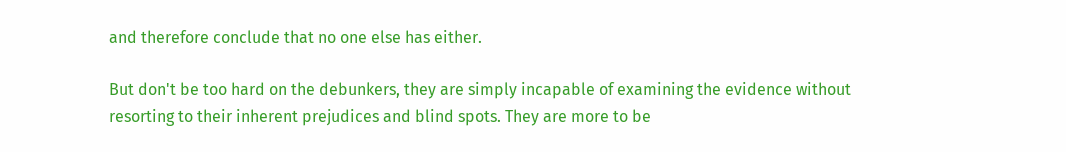and therefore conclude that no one else has either.

But don't be too hard on the debunkers, they are simply incapable of examining the evidence without resorting to their inherent prejudices and blind spots. They are more to be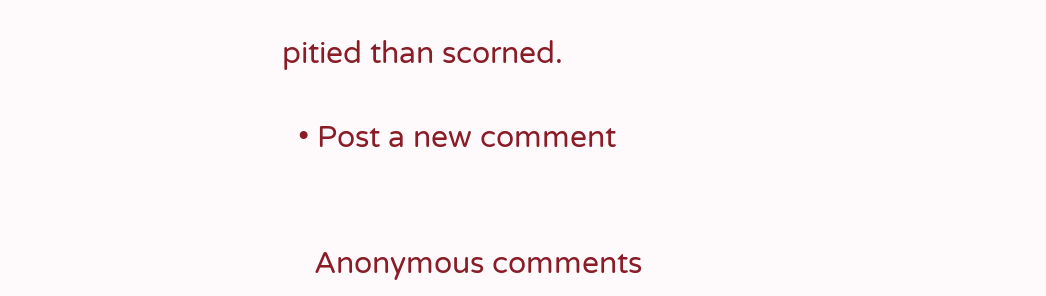pitied than scorned.

  • Post a new comment


    Anonymous comments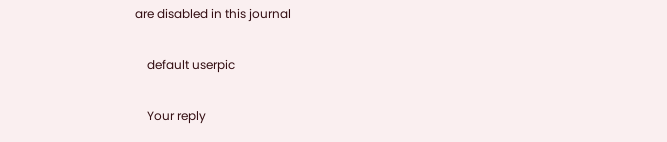are disabled in this journal

    default userpic

    Your reply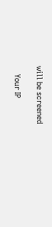will be screened

    Your IP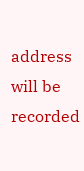address will be recorded